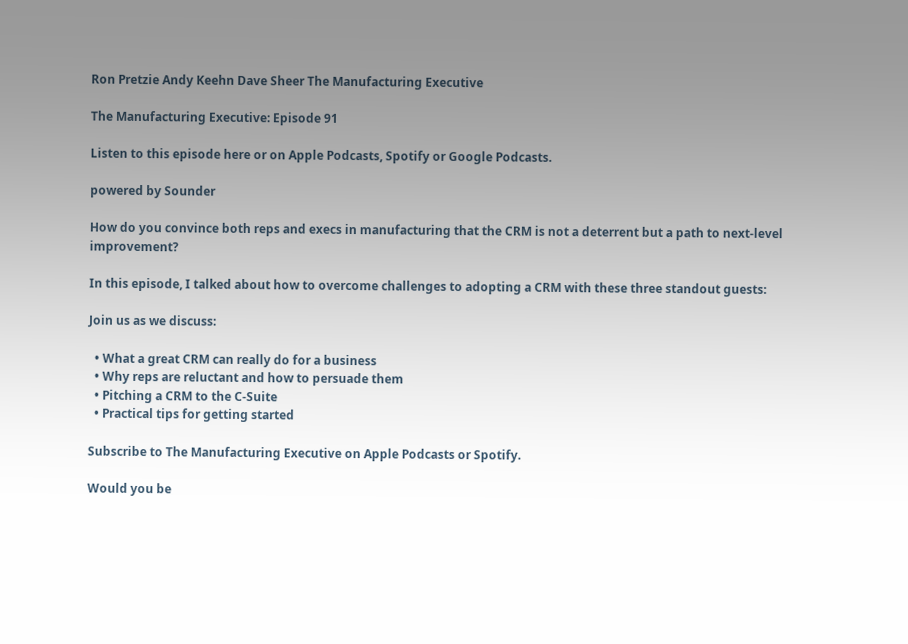Ron Pretzie Andy Keehn Dave Sheer The Manufacturing Executive

The Manufacturing Executive: Episode 91

Listen to this episode here or on Apple Podcasts, Spotify or Google Podcasts.

powered by Sounder

How do you convince both reps and execs in manufacturing that the CRM is not a deterrent but a path to next-level improvement?

In this episode, I talked about how to overcome challenges to adopting a CRM with these three standout guests:

Join us as we discuss:

  • What a great CRM can really do for a business
  • Why reps are reluctant and how to persuade them
  • Pitching a CRM to the C-Suite
  • Practical tips for getting started

Subscribe to The Manufacturing Executive on Apple Podcasts or Spotify.

Would you be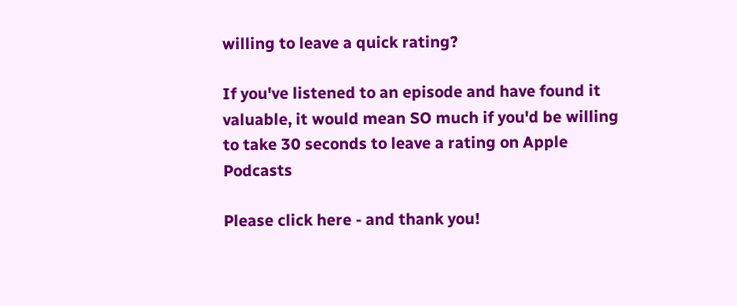willing to leave a quick rating?

If you've listened to an episode and have found it valuable, it would mean SO much if you'd be willing to take 30 seconds to leave a rating on Apple Podcasts

Please click here - and thank you!